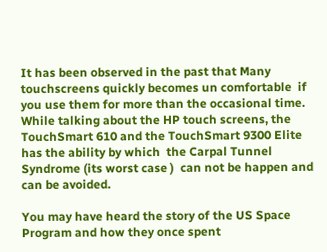It has been observed in the past that Many touchscreens quickly becomes un comfortable  if you use them for more than the occasional time. While talking about the HP touch screens, the TouchSmart 610 and the TouchSmart 9300 Elite has the ability by which  the Carpal Tunnel Syndrome (its worst case )  can not be happen and can be avoided.

You may have heard the story of the US Space Program and how they once spent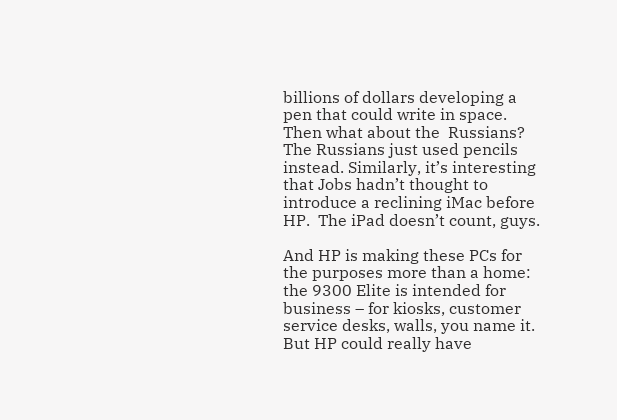billions of dollars developing a pen that could write in space. Then what about the  Russians? The Russians just used pencils instead. Similarly, it’s interesting that Jobs hadn’t thought to introduce a reclining iMac before HP.  The iPad doesn’t count, guys.

And HP is making these PCs for the purposes more than a home: the 9300 Elite is intended for business – for kiosks, customer service desks, walls, you name it. But HP could really have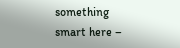something smart here –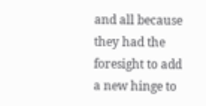and all because they had the foresight to add a new hinge to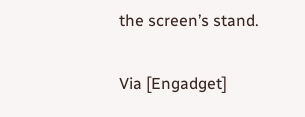the screen’s stand.

Via [Engadget]